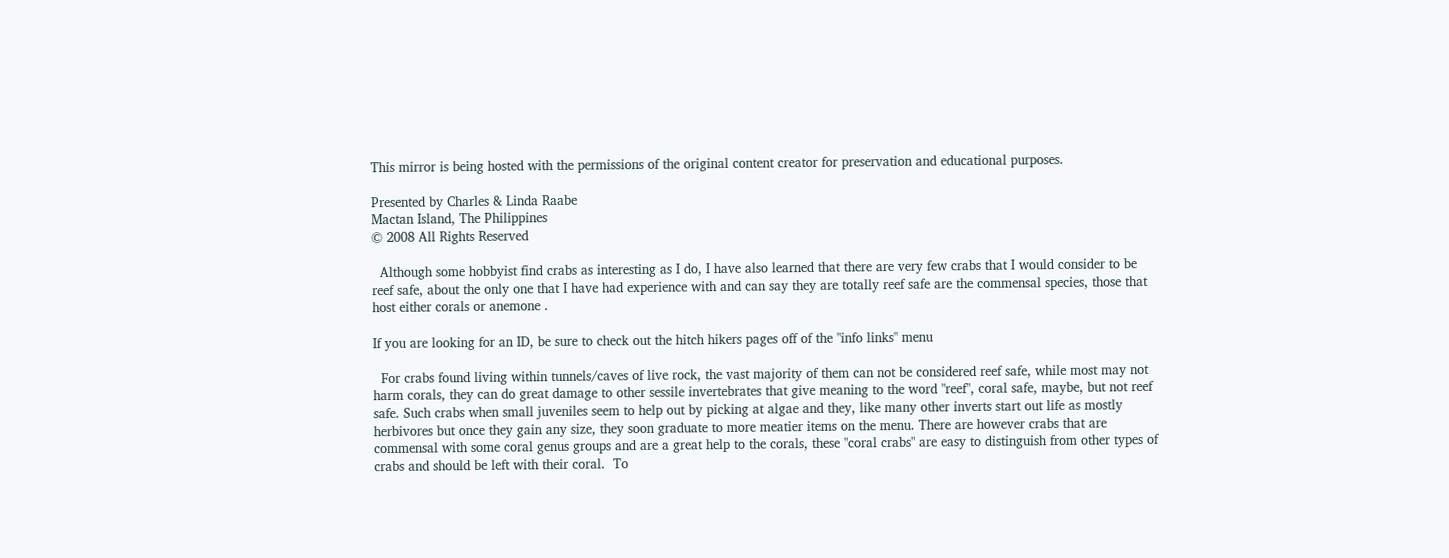This mirror is being hosted with the permissions of the original content creator for preservation and educational purposes.

Presented by Charles & Linda Raabe
Mactan Island, The Philippines
© 2008 All Rights Reserved

  Although some hobbyist find crabs as interesting as I do, I have also learned that there are very few crabs that I would consider to be reef safe, about the only one that I have had experience with and can say they are totally reef safe are the commensal species, those that host either corals or anemone .

If you are looking for an ID, be sure to check out the hitch hikers pages off of the "info links" menu

  For crabs found living within tunnels/caves of live rock, the vast majority of them can not be considered reef safe, while most may not harm corals, they can do great damage to other sessile invertebrates that give meaning to the word "reef", coral safe, maybe, but not reef safe. Such crabs when small juveniles seem to help out by picking at algae and they, like many other inverts start out life as mostly herbivores but once they gain any size, they soon graduate to more meatier items on the menu. There are however crabs that are commensal with some coral genus groups and are a great help to the corals, these "coral crabs" are easy to distinguish from other types of crabs and should be left with their coral.  To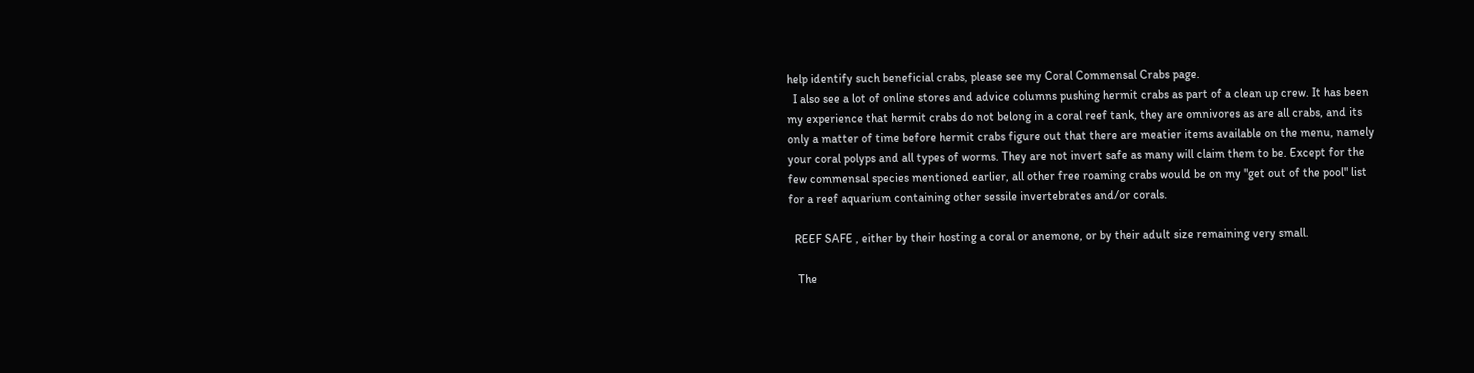help identify such beneficial crabs, please see my Coral Commensal Crabs page.
  I also see a lot of online stores and advice columns pushing hermit crabs as part of a clean up crew. It has been my experience that hermit crabs do not belong in a coral reef tank, they are omnivores as are all crabs, and its only a matter of time before hermit crabs figure out that there are meatier items available on the menu, namely your coral polyps and all types of worms. They are not invert safe as many will claim them to be. Except for the few commensal species mentioned earlier, all other free roaming crabs would be on my "get out of the pool" list for a reef aquarium containing other sessile invertebrates and/or corals.

  REEF SAFE , either by their hosting a coral or anemone, or by their adult size remaining very small.

   The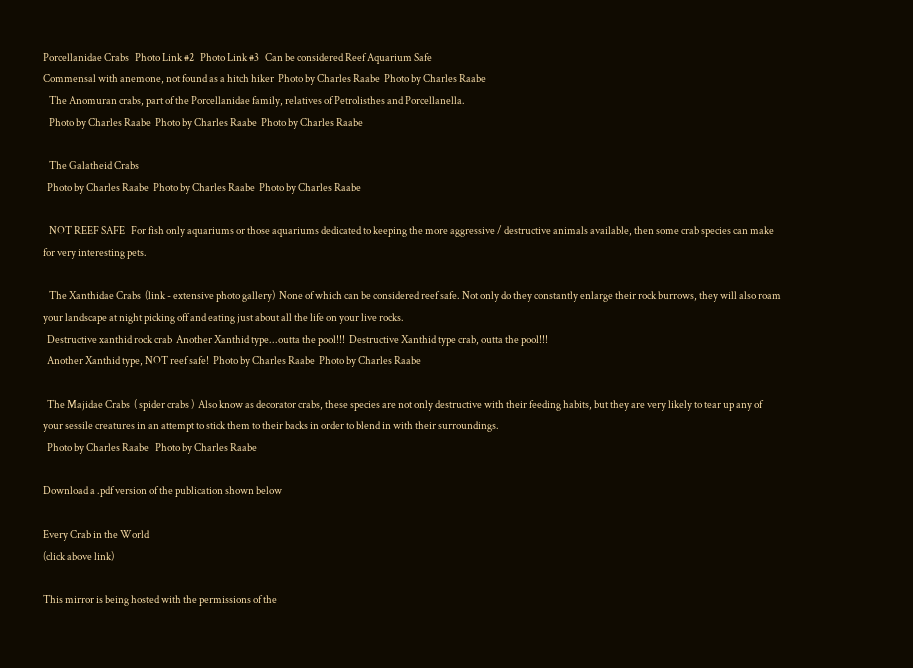Porcellanidae Crabs   Photo Link #2   Photo Link #3   Can be considered Reef Aquarium Safe
Commensal with anemone, not found as a hitch hiker  Photo by Charles Raabe  Photo by Charles Raabe
   The Anomuran crabs, part of the Porcellanidae family, relatives of Petrolisthes and Porcellanella.
   Photo by Charles Raabe  Photo by Charles Raabe  Photo by Charles Raabe

   The Galatheid Crabs
  Photo by Charles Raabe  Photo by Charles Raabe  Photo by Charles Raabe

   NOT REEF SAFE   For fish only aquariums or those aquariums dedicated to keeping the more aggressive / destructive animals available, then some crab species can make for very interesting pets.

   The Xanthidae Crabs  (link - extensive photo gallery)  None of which can be considered reef safe. Not only do they constantly enlarge their rock burrows, they will also roam your landscape at night picking off and eating just about all the life on your live rocks.
  Destructive xanthid rock crab  Another Xanthid type...outta the pool!!!  Destructive Xanthid type crab, outta the pool!!!
  Another Xanthid type, NOT reef safe!  Photo by Charles Raabe  Photo by Charles Raabe

  The Majidae Crabs  ( spider crabs )  Also know as decorator crabs, these species are not only destructive with their feeding habits, but they are very likely to tear up any of your sessile creatures in an attempt to stick them to their backs in order to blend in with their surroundings.
  Photo by Charles Raabe   Photo by Charles Raabe

Download a .pdf version of the publication shown below

Every Crab in the World
(click above link)

This mirror is being hosted with the permissions of the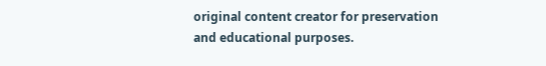original content creator for preservation and educational purposes.